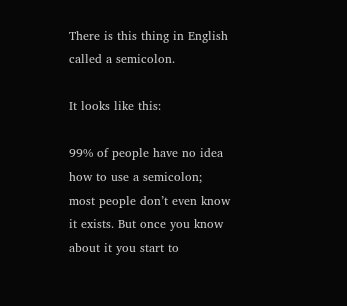There is this thing in English called a semicolon.

It looks like this:

99% of people have no idea how to use a semicolon; most people don’t even know it exists. But once you know about it you start to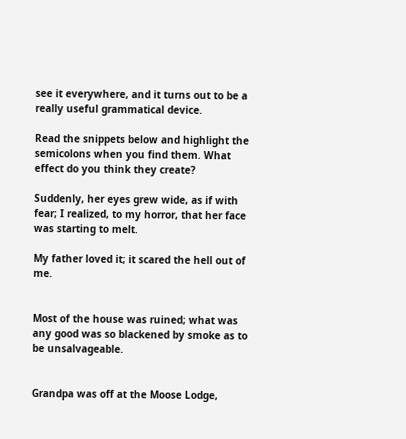see it everywhere, and it turns out to be a really useful grammatical device.

Read the snippets below and highlight the semicolons when you find them. What effect do you think they create?

Suddenly, her eyes grew wide, as if with fear; I realized, to my horror, that her face was starting to melt.

My father loved it; it scared the hell out of me.


Most of the house was ruined; what was any good was so blackened by smoke as to be unsalvageable.


Grandpa was off at the Moose Lodge,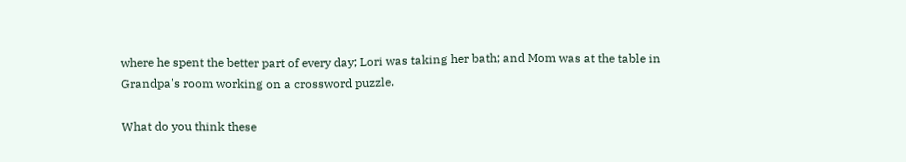where he spent the better part of every day; Lori was taking her bath; and Mom was at the table in Grandpa's room working on a crossword puzzle.

What do you think these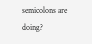semicolons are doing?